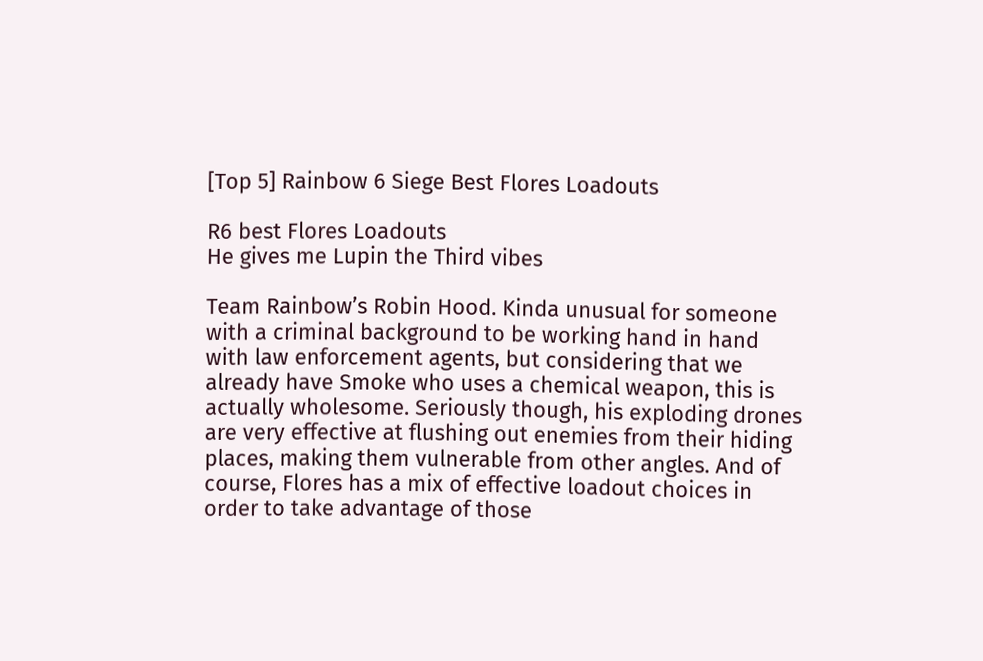[Top 5] Rainbow 6 Siege Best Flores Loadouts

R6 best Flores Loadouts
He gives me Lupin the Third vibes

Team Rainbow’s Robin Hood. Kinda unusual for someone with a criminal background to be working hand in hand with law enforcement agents, but considering that we already have Smoke who uses a chemical weapon, this is actually wholesome. Seriously though, his exploding drones are very effective at flushing out enemies from their hiding places, making them vulnerable from other angles. And of course, Flores has a mix of effective loadout choices in order to take advantage of those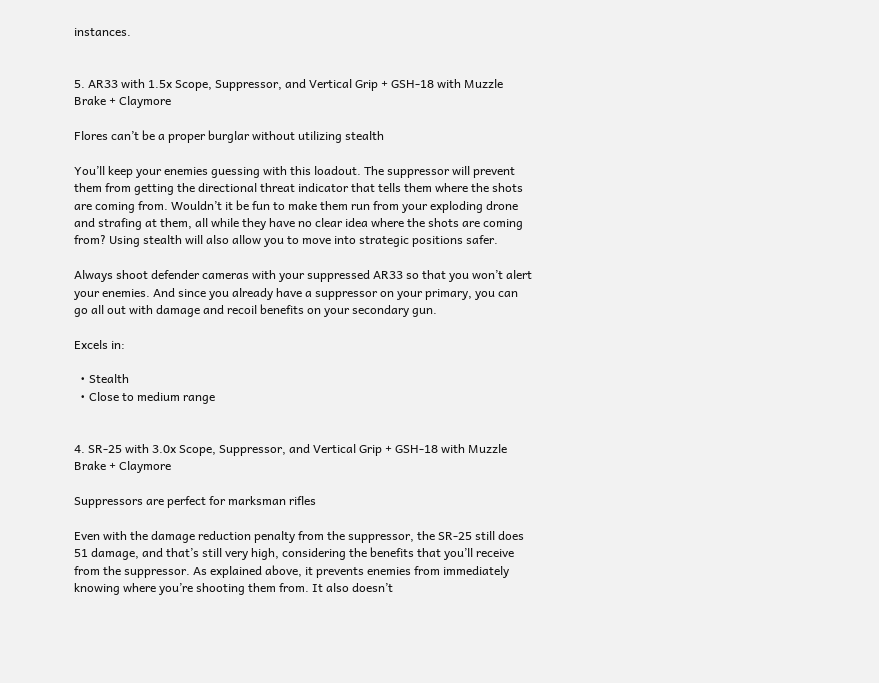instances.


5. AR33 with 1.5x Scope, Suppressor, and Vertical Grip + GSH-18 with Muzzle Brake + Claymore

Flores can’t be a proper burglar without utilizing stealth

You’ll keep your enemies guessing with this loadout. The suppressor will prevent them from getting the directional threat indicator that tells them where the shots are coming from. Wouldn’t it be fun to make them run from your exploding drone and strafing at them, all while they have no clear idea where the shots are coming from? Using stealth will also allow you to move into strategic positions safer.

Always shoot defender cameras with your suppressed AR33 so that you won’t alert your enemies. And since you already have a suppressor on your primary, you can go all out with damage and recoil benefits on your secondary gun.

Excels in:

  • Stealth
  • Close to medium range


4. SR-25 with 3.0x Scope, Suppressor, and Vertical Grip + GSH-18 with Muzzle Brake + Claymore

Suppressors are perfect for marksman rifles

Even with the damage reduction penalty from the suppressor, the SR-25 still does 51 damage, and that’s still very high, considering the benefits that you’ll receive from the suppressor. As explained above, it prevents enemies from immediately knowing where you’re shooting them from. It also doesn’t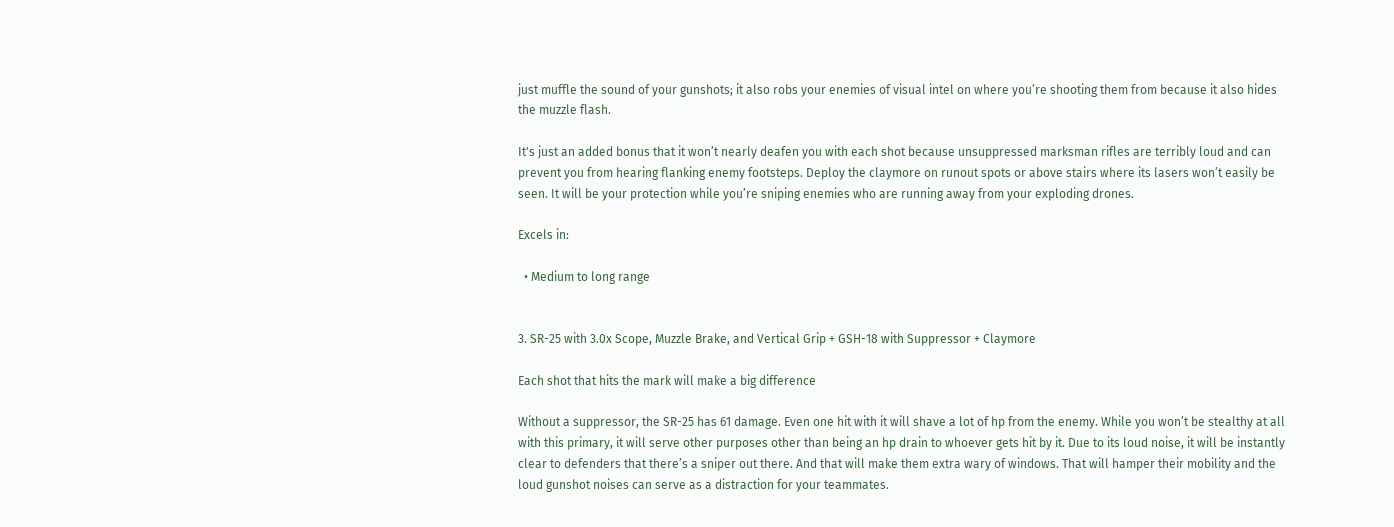just muffle the sound of your gunshots; it also robs your enemies of visual intel on where you’re shooting them from because it also hides the muzzle flash.

It's just an added bonus that it won’t nearly deafen you with each shot because unsuppressed marksman rifles are terribly loud and can prevent you from hearing flanking enemy footsteps. Deploy the claymore on runout spots or above stairs where its lasers won’t easily be seen. It will be your protection while you’re sniping enemies who are running away from your exploding drones.

Excels in:

  • Medium to long range


3. SR-25 with 3.0x Scope, Muzzle Brake, and Vertical Grip + GSH-18 with Suppressor + Claymore

Each shot that hits the mark will make a big difference

Without a suppressor, the SR-25 has 61 damage. Even one hit with it will shave a lot of hp from the enemy. While you won’t be stealthy at all with this primary, it will serve other purposes other than being an hp drain to whoever gets hit by it. Due to its loud noise, it will be instantly clear to defenders that there’s a sniper out there. And that will make them extra wary of windows. That will hamper their mobility and the loud gunshot noises can serve as a distraction for your teammates.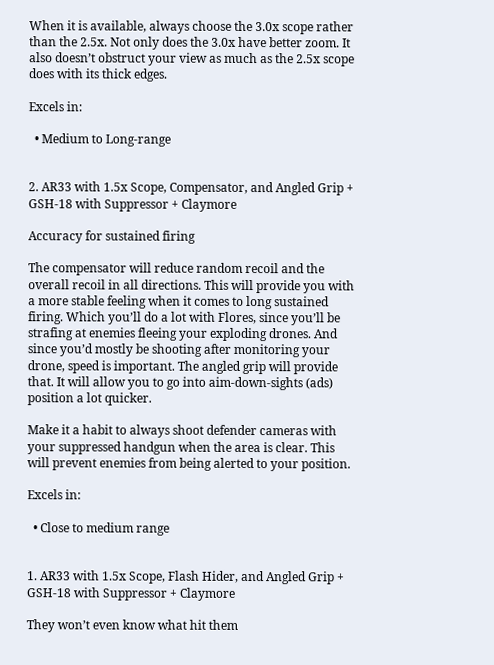When it is available, always choose the 3.0x scope rather than the 2.5x. Not only does the 3.0x have better zoom. It also doesn’t obstruct your view as much as the 2.5x scope does with its thick edges.

Excels in:

  • Medium to Long-range


2. AR33 with 1.5x Scope, Compensator, and Angled Grip + GSH-18 with Suppressor + Claymore

Accuracy for sustained firing

The compensator will reduce random recoil and the overall recoil in all directions. This will provide you with a more stable feeling when it comes to long sustained firing. Which you’ll do a lot with Flores, since you’ll be strafing at enemies fleeing your exploding drones. And since you’d mostly be shooting after monitoring your drone, speed is important. The angled grip will provide that. It will allow you to go into aim-down-sights (ads) position a lot quicker.

Make it a habit to always shoot defender cameras with your suppressed handgun when the area is clear. This will prevent enemies from being alerted to your position.

Excels in:

  • Close to medium range


1. AR33 with 1.5x Scope, Flash Hider, and Angled Grip + GSH-18 with Suppressor + Claymore

They won’t even know what hit them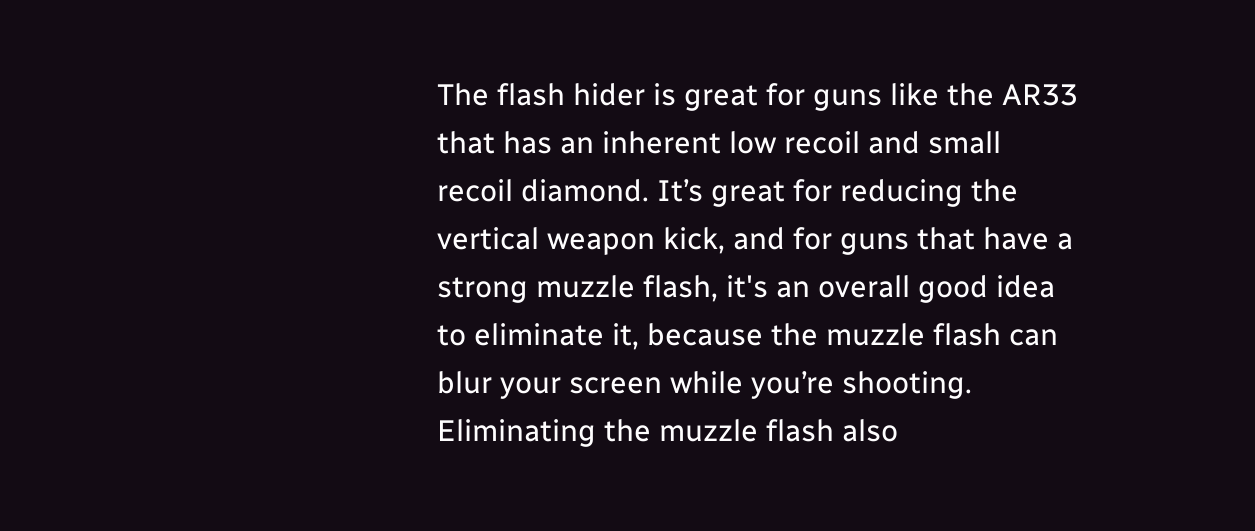The flash hider is great for guns like the AR33 that has an inherent low recoil and small recoil diamond. It’s great for reducing the vertical weapon kick, and for guns that have a strong muzzle flash, it's an overall good idea to eliminate it, because the muzzle flash can blur your screen while you’re shooting. Eliminating the muzzle flash also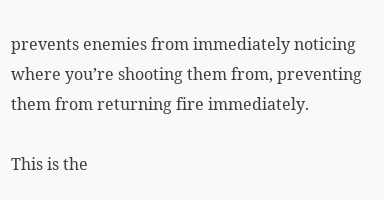prevents enemies from immediately noticing where you’re shooting them from, preventing them from returning fire immediately.

This is the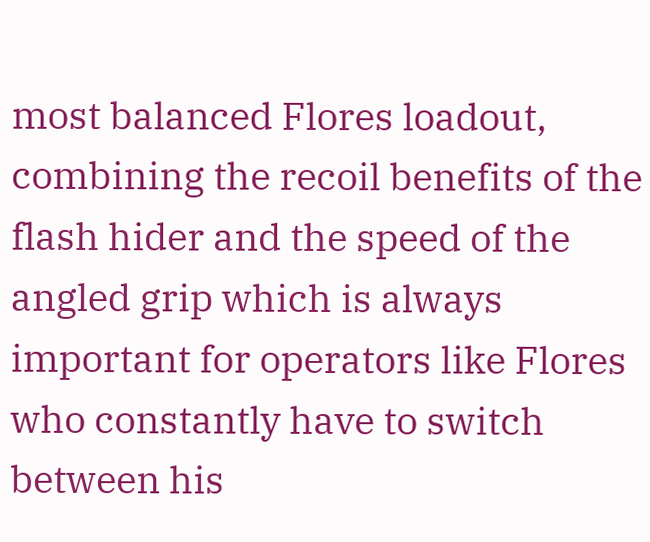most balanced Flores loadout, combining the recoil benefits of the flash hider and the speed of the angled grip which is always important for operators like Flores who constantly have to switch between his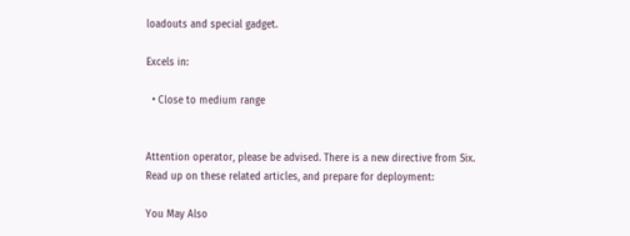loadouts and special gadget.

Excels in:

  • Close to medium range


Attention operator, please be advised. There is a new directive from Six. Read up on these related articles, and prepare for deployment:

You May Also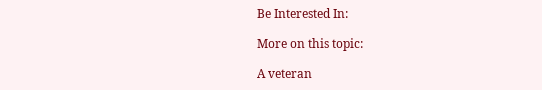Be Interested In:

More on this topic:

A veteran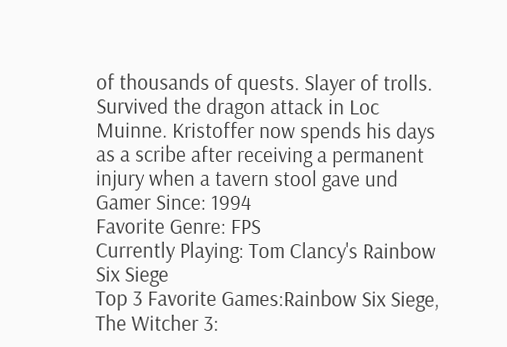of thousands of quests. Slayer of trolls. Survived the dragon attack in Loc Muinne. Kristoffer now spends his days as a scribe after receiving a permanent injury when a tavern stool gave und
Gamer Since: 1994
Favorite Genre: FPS
Currently Playing: Tom Clancy's Rainbow Six Siege
Top 3 Favorite Games:Rainbow Six Siege, The Witcher 3: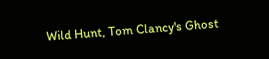Wild Hunt, Tom Clancy's Ghost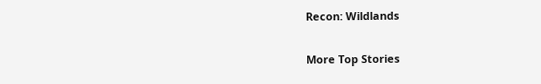Recon: Wildlands

More Top Stories